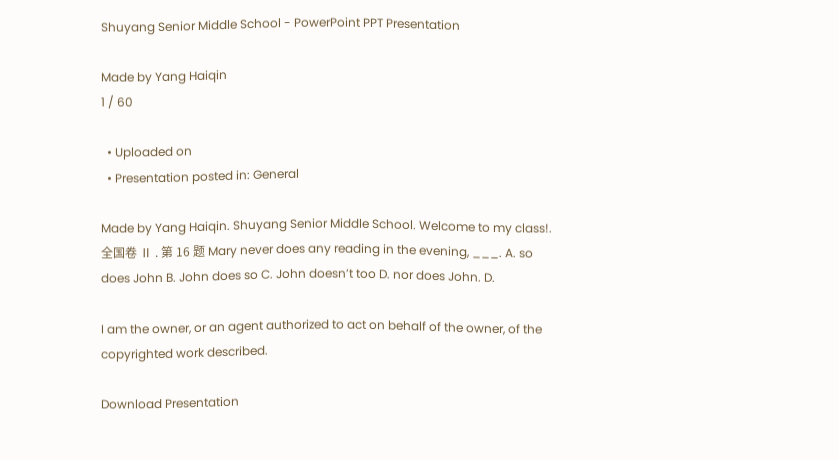Shuyang Senior Middle School - PowerPoint PPT Presentation

Made by Yang Haiqin
1 / 60

  • Uploaded on
  • Presentation posted in: General

Made by Yang Haiqin. Shuyang Senior Middle School. Welcome to my class!. 全国卷 Ⅱ . 第 16 题 Mary never does any reading in the evening, ___. A. so does John B. John does so C. John doesn’t too D. nor does John. D.

I am the owner, or an agent authorized to act on behalf of the owner, of the copyrighted work described.

Download Presentation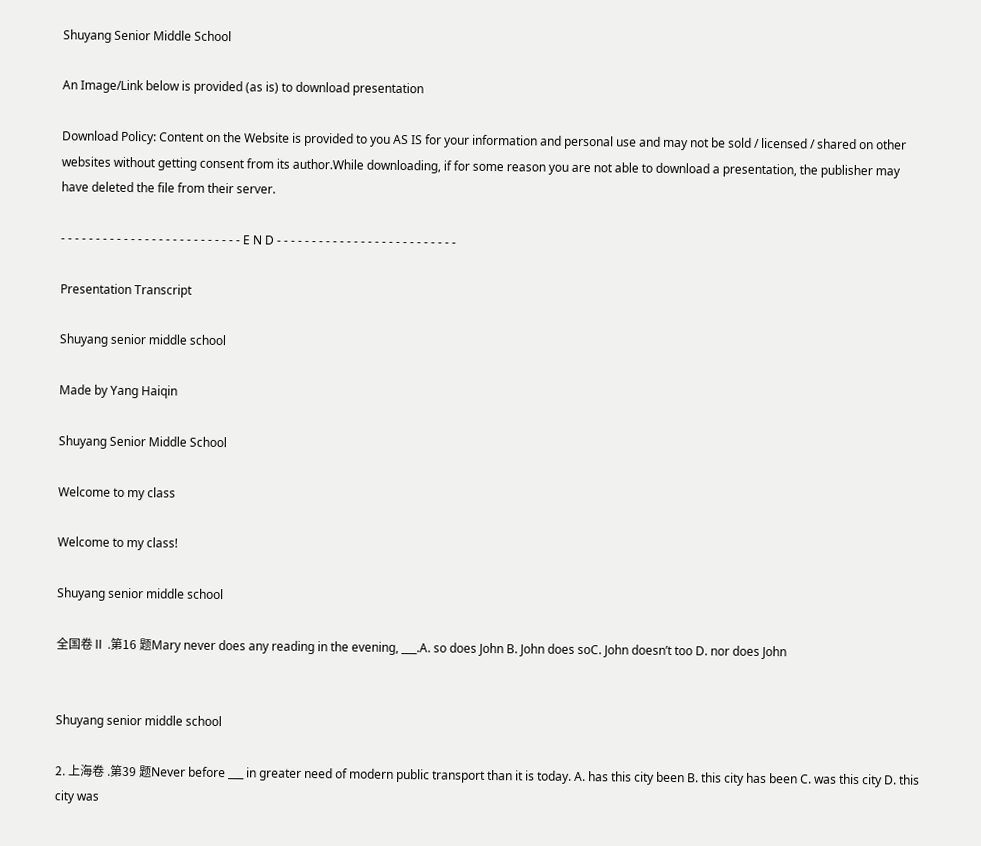Shuyang Senior Middle School

An Image/Link below is provided (as is) to download presentation

Download Policy: Content on the Website is provided to you AS IS for your information and personal use and may not be sold / licensed / shared on other websites without getting consent from its author.While downloading, if for some reason you are not able to download a presentation, the publisher may have deleted the file from their server.

- - - - - - - - - - - - - - - - - - - - - - - - - - E N D - - - - - - - - - - - - - - - - - - - - - - - - - -

Presentation Transcript

Shuyang senior middle school

Made by Yang Haiqin

Shuyang Senior Middle School

Welcome to my class

Welcome to my class!

Shuyang senior middle school

全国卷Ⅱ .第16 题Mary never does any reading in the evening, ___.A. so does John B. John does soC. John doesn’t too D. nor does John


Shuyang senior middle school

2. 上海卷 .第39 题Never before ___ in greater need of modern public transport than it is today. A. has this city been B. this city has been C. was this city D. this city was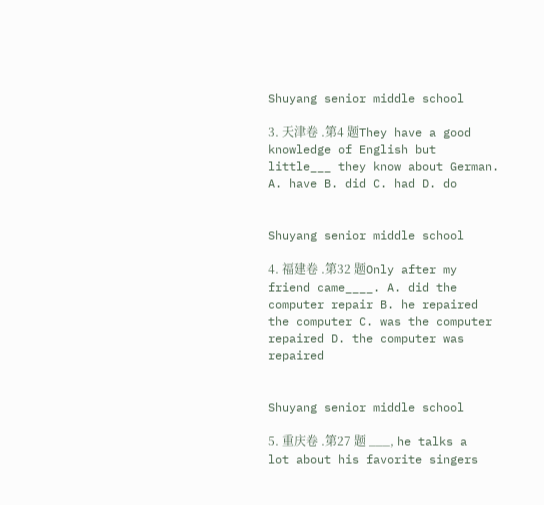Shuyang senior middle school

3. 天津卷 .第4 题They have a good knowledge of English but little___ they know about German. A. have B. did C. had D. do


Shuyang senior middle school

4. 福建卷 .第32 题Only after my friend came____. A. did the computer repair B. he repaired the computer C. was the computer repaired D. the computer was repaired


Shuyang senior middle school

5. 重庆卷 .第27 题 ___, he talks a lot about his favorite singers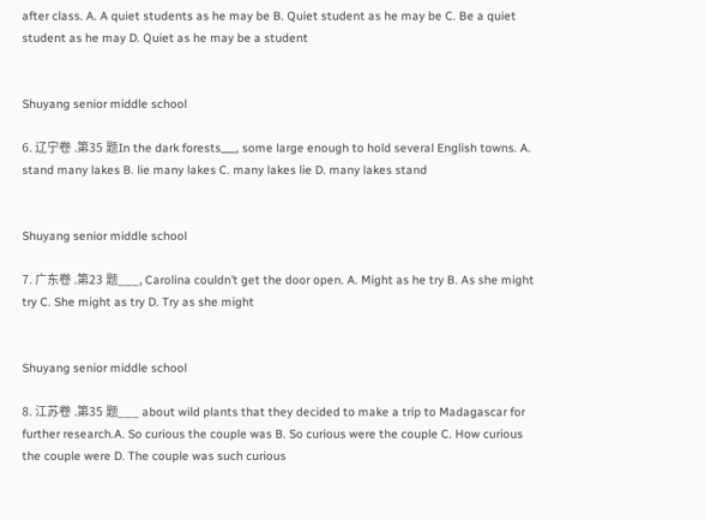after class. A. A quiet students as he may be B. Quiet student as he may be C. Be a quiet student as he may D. Quiet as he may be a student


Shuyang senior middle school

6. 辽宁卷 .第35 题In the dark forests___, some large enough to hold several English towns. A. stand many lakes B. lie many lakes C. many lakes lie D. many lakes stand


Shuyang senior middle school

7. 广东卷 .第23 题___, Carolina couldn’t get the door open. A. Might as he try B. As she might try C. She might as try D. Try as she might


Shuyang senior middle school

8. 江苏卷 .第35 题___ about wild plants that they decided to make a trip to Madagascar for further research.A. So curious the couple was B. So curious were the couple C. How curious the couple were D. The couple was such curious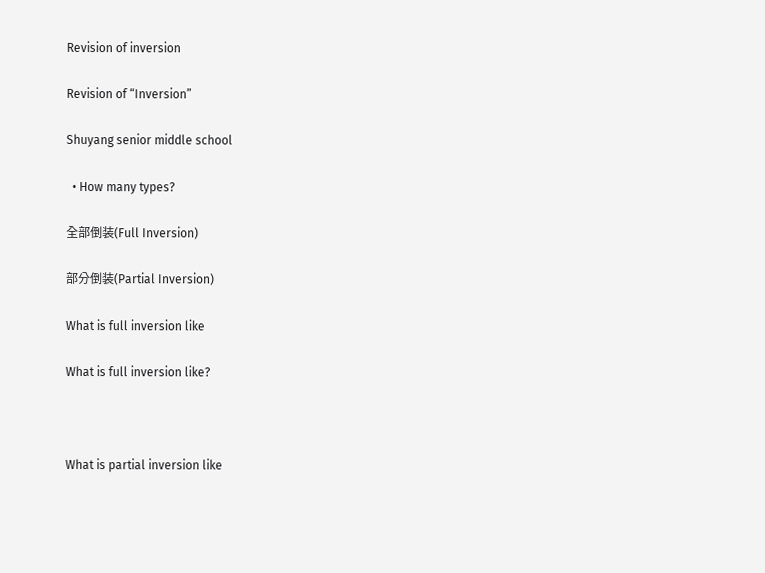Revision of inversion

Revision of “Inversion”

Shuyang senior middle school

  • How many types?

全部倒装(Full Inversion)

部分倒装(Partial Inversion)

What is full inversion like

What is full inversion like?



What is partial inversion like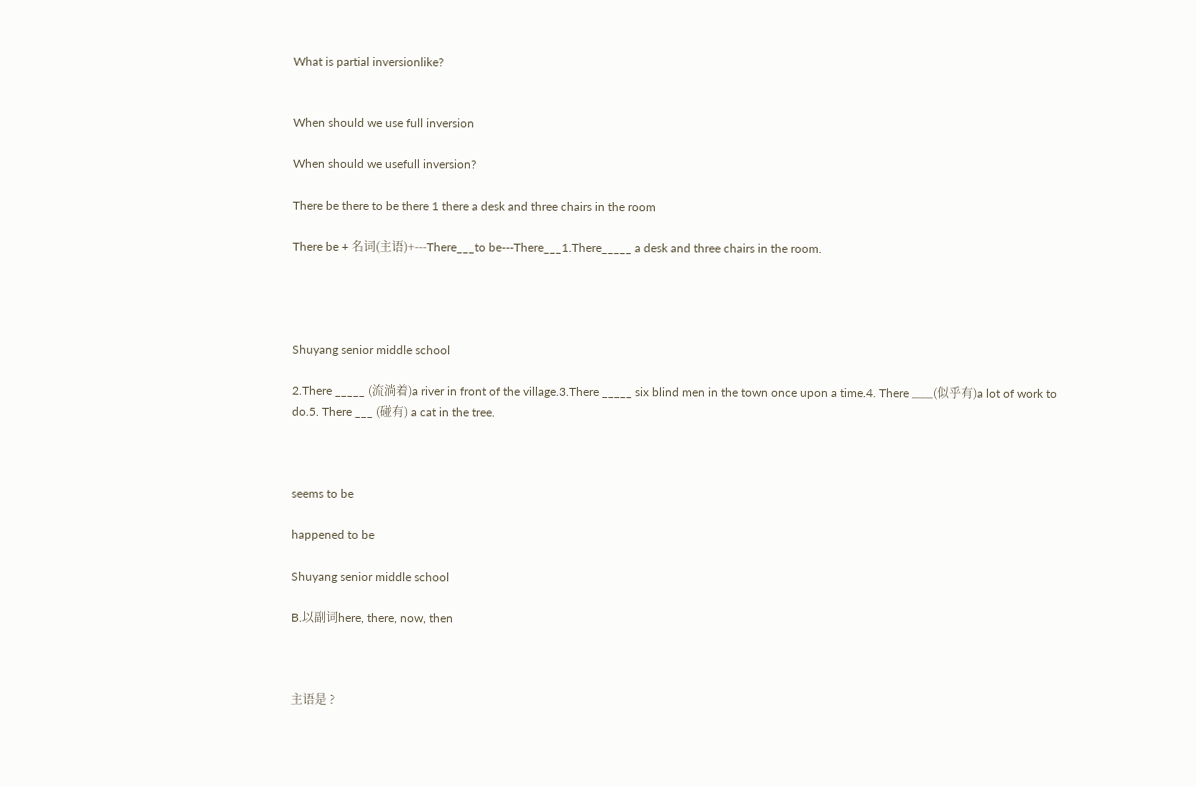What is partial inversionlike?


When should we use full inversion

When should we usefull inversion?

There be there to be there 1 there a desk and three chairs in the room

There be + 名词(主语)+---There___to be---There___1.There_____ a desk and three chairs in the room.




Shuyang senior middle school

2.There _____ (流淌着)a river in front of the village.3.There _____ six blind men in the town once upon a time.4. There ___(似乎有)a lot of work to do.5. There ___ (碰有) a cat in the tree.



seems to be

happened to be

Shuyang senior middle school

B.以副词here, there, now, then



主语是 ?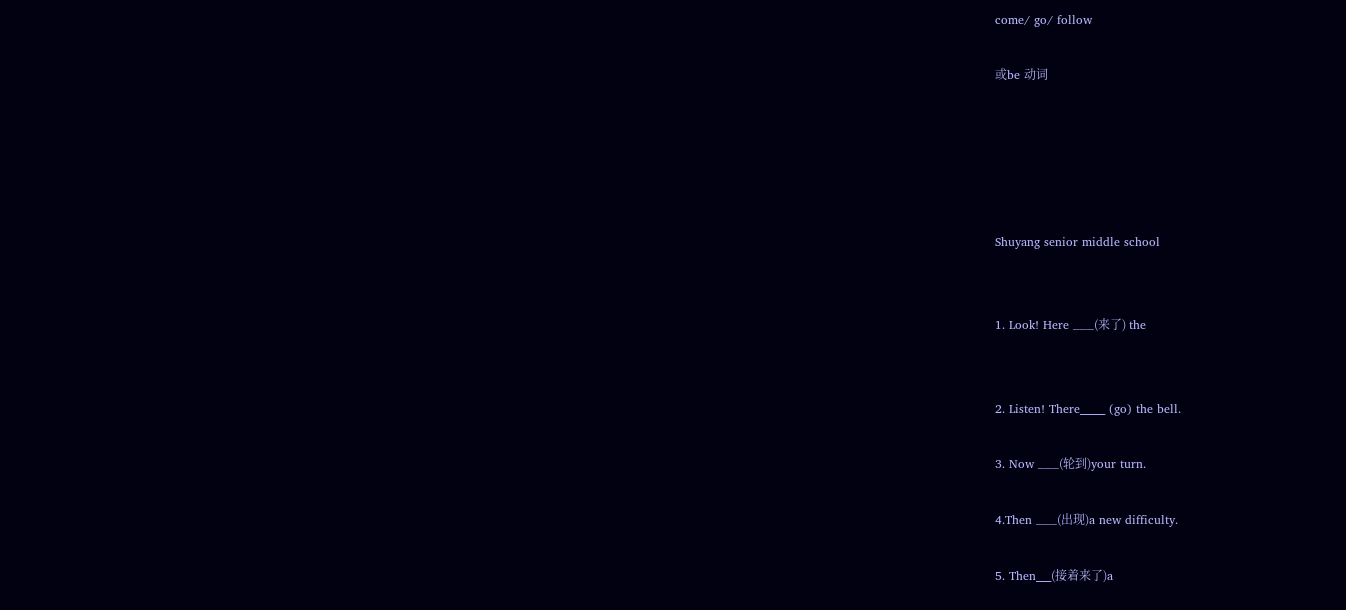come/ go/ follow

或be 动词





Shuyang senior middle school


1. Look! Here ___(来了) the


2. Listen! There_____ (go) the bell.

3. Now ___(轮到)your turn.

4.Then ___(出现)a new difficulty.

5. Then___(接着来了)a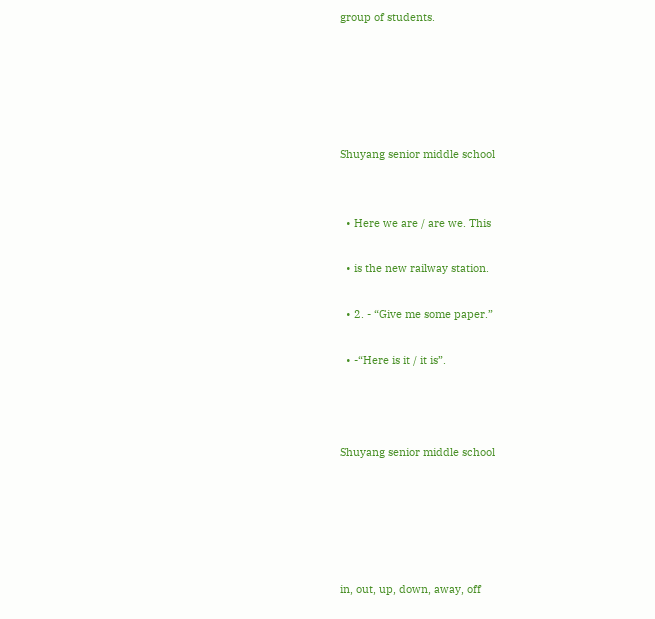group of students.





Shuyang senior middle school


  • Here we are / are we. This

  • is the new railway station.

  • 2. - “Give me some paper.”

  • -“Here is it / it is”.



Shuyang senior middle school





in, out, up, down, away, off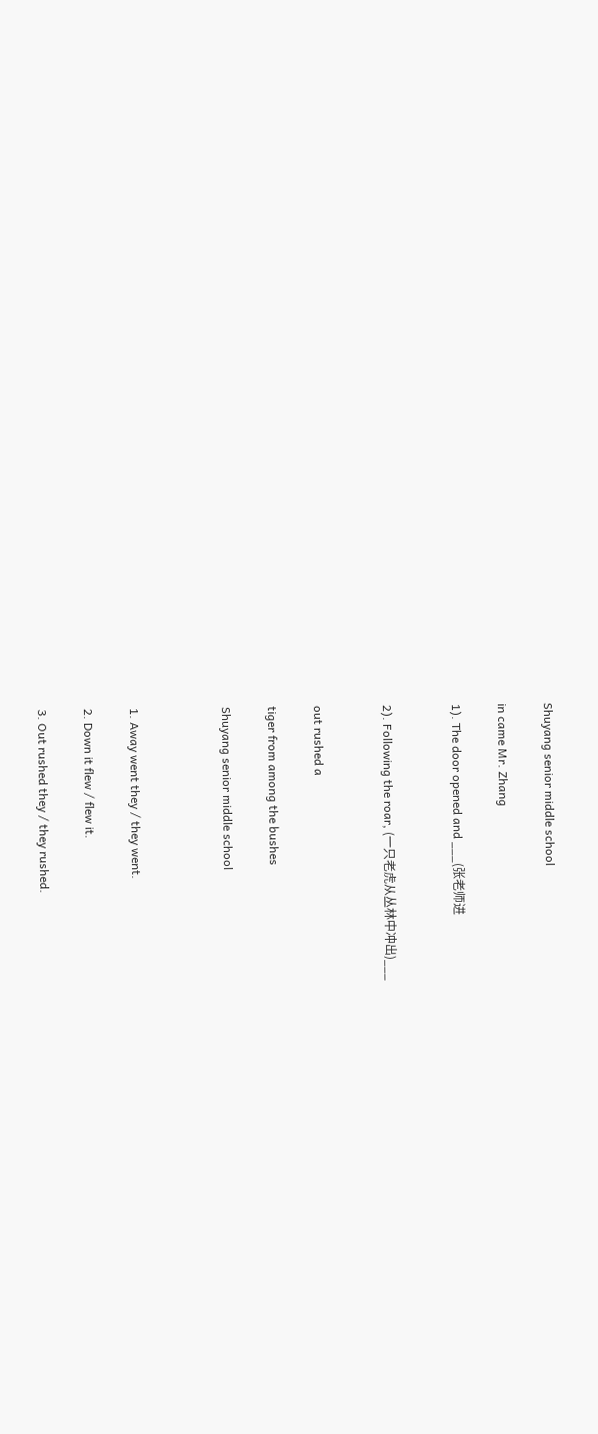Shuyang senior middle school

in came Mr. Zhang

1). The door opened and ___(张老师进


2). Following the roar, (一只老虎从丛林中冲出)___


out rushed a

tiger from among the bushes

Shuyang senior middle school



1. Away went they / they went.

2. Down it flew / flew it.

3. Out rushed they / they rushed.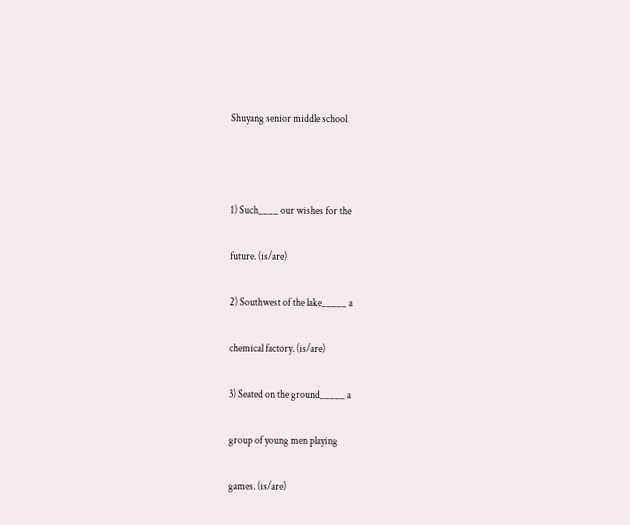Shuyang senior middle school



1) Such____ our wishes for the

future. (is/are)

2) Southwest of the lake_____ a

chemical factory. (is/are)

3) Seated on the ground_____ a

group of young men playing

games. (is/are)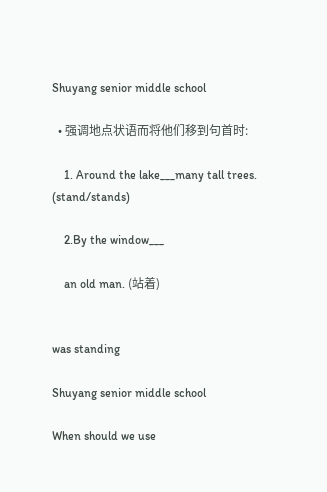Shuyang senior middle school

  • 强调地点状语而将他们移到句首时:

    1. Around the lake___many tall trees. (stand/stands)

    2.By the window___

    an old man. (站着)


was standing

Shuyang senior middle school

When should we use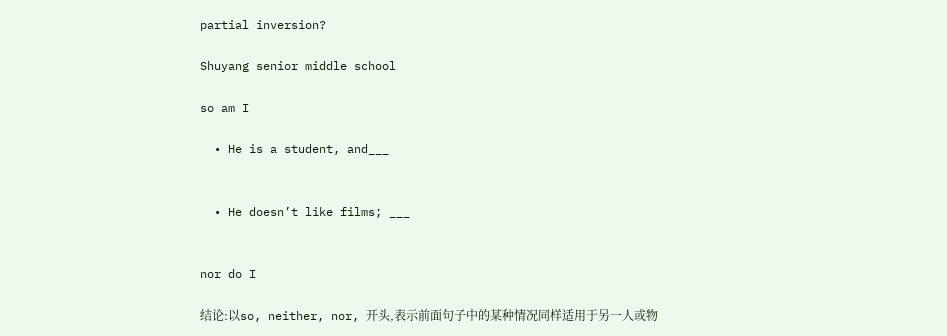partial inversion?

Shuyang senior middle school

so am I

  • He is a student, and___


  • He doesn’t like films; ___


nor do I

结论:以so, neither, nor, 开头,表示前面句子中的某种情况同样适用于另一人或物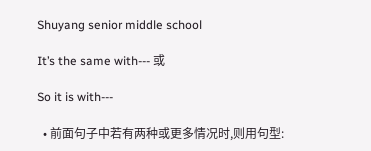Shuyang senior middle school

It’s the same with--- 或

So it is with---

  • 前面句子中若有两种或更多情况时,则用句型: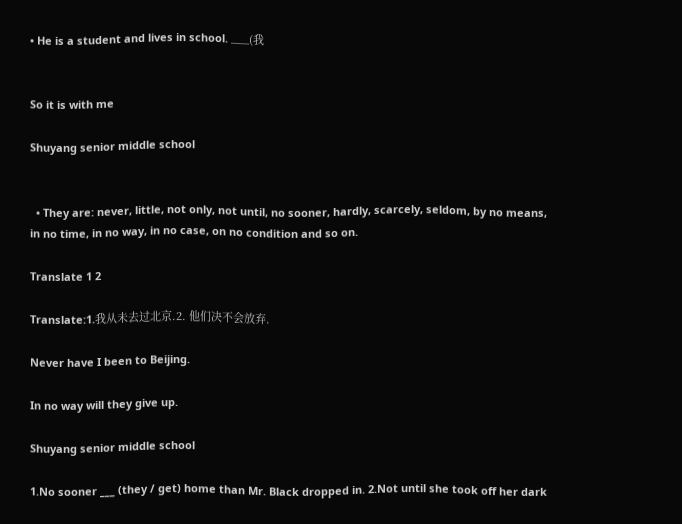• He is a student and lives in school. ___(我


So it is with me

Shuyang senior middle school


  • They are: never, little, not only, not until, no sooner, hardly, scarcely, seldom, by no means, in no time, in no way, in no case, on no condition and so on.

Translate 1 2

Translate:1.我从未去过北京.2. 他们决不会放弃.

Never have I been to Beijing.

In no way will they give up.

Shuyang senior middle school

1.No sooner ___ (they / get) home than Mr. Black dropped in. 2.Not until she took off her dark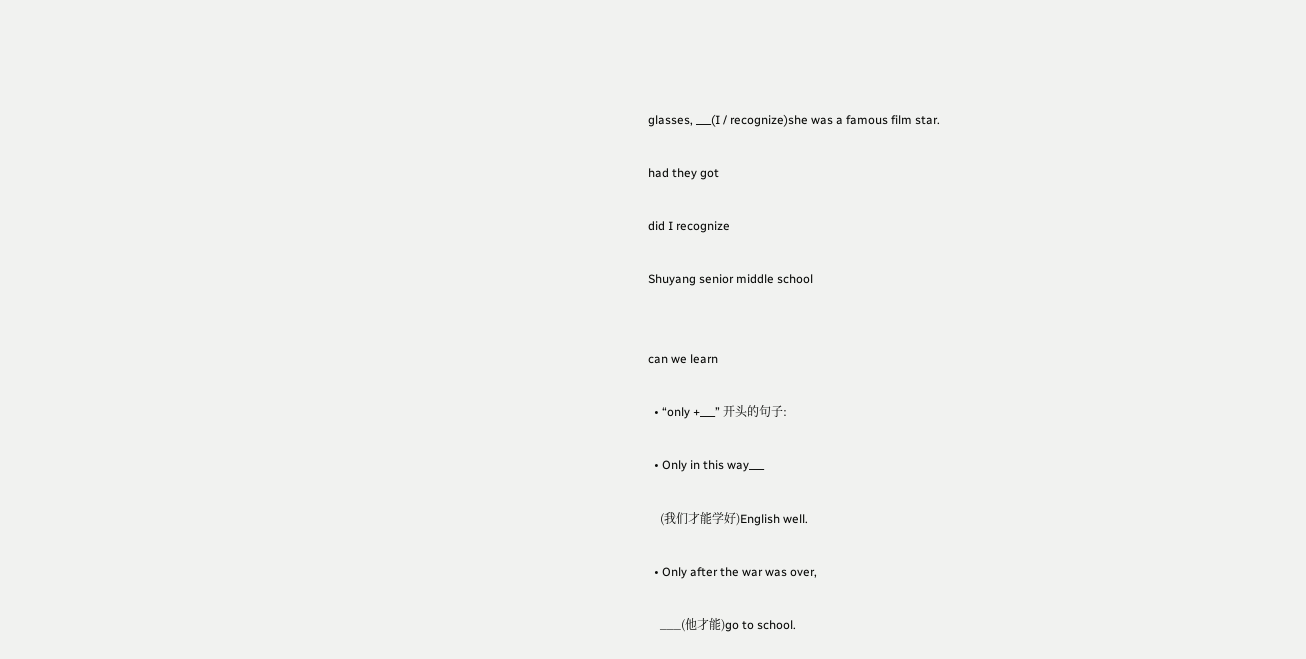glasses, ___(I / recognize)she was a famous film star.

had they got

did I recognize

Shuyang senior middle school


can we learn

  • “only +___” 开头的句子:

  • Only in this way___

    (我们才能学好)English well.

  • Only after the war was over,

    ___(他才能)go to school.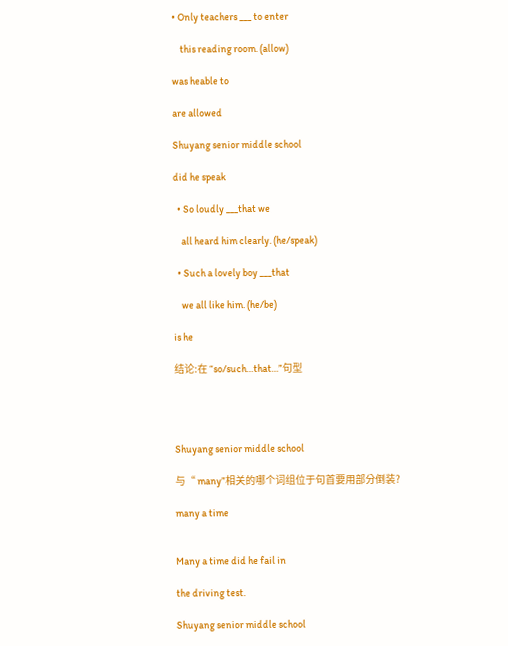• Only teachers ___ to enter

    this reading room. (allow)

was heable to

are allowed

Shuyang senior middle school

did he speak

  • So loudly ___that we

    all heard him clearly. (he/speak)

  • Such a lovely boy ___that

    we all like him. (he/be)

is he

结论:在 “so/such…that…”句型




Shuyang senior middle school

与“ many”相关的哪个词组位于句首要用部分倒装?

many a time


Many a time did he fail in

the driving test.

Shuyang senior middle school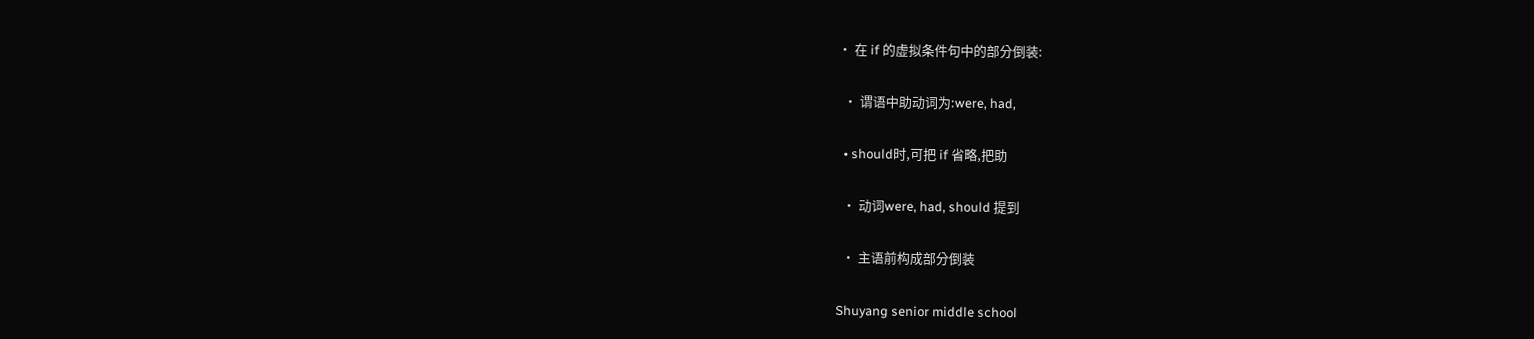• 在 if 的虚拟条件句中的部分倒装:

  • 谓语中助动词为:were, had,

  • should时,可把 if 省略,把助

  • 动词were, had, should 提到

  • 主语前构成部分倒装

Shuyang senior middle school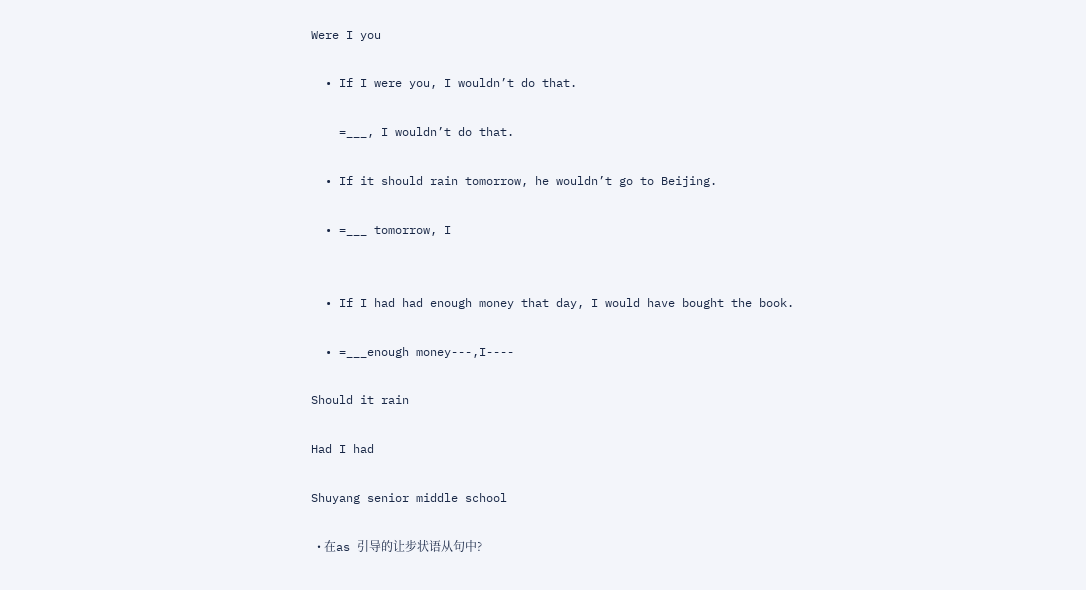Were I you

  • If I were you, I wouldn’t do that.

    =___, I wouldn’t do that.

  • If it should rain tomorrow, he wouldn’t go to Beijing.

  • =___ tomorrow, I


  • If I had had enough money that day, I would have bought the book.

  • =___enough money---,I----

Should it rain

Had I had

Shuyang senior middle school

  • 在as 引导的让步状语从句中?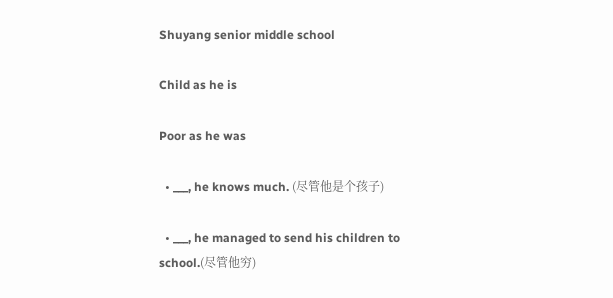Shuyang senior middle school

Child as he is

Poor as he was

  • ___, he knows much. (尽管他是个孩子)

  • ___, he managed to send his children to school.(尽管他穷)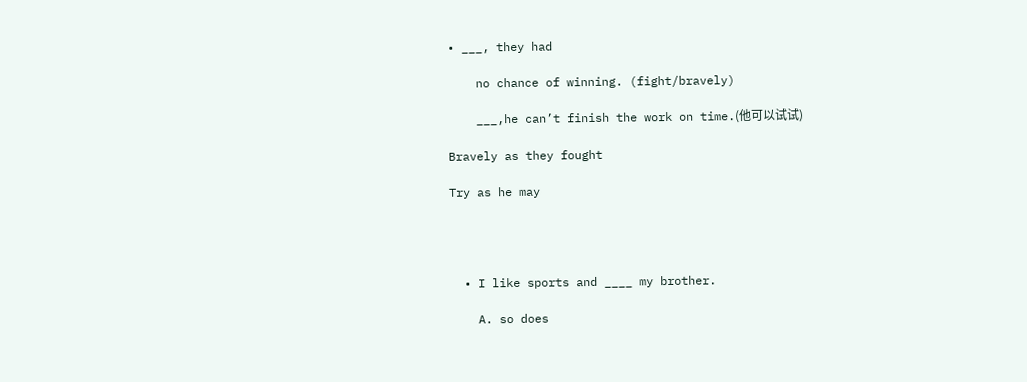• ___, they had

    no chance of winning. (fight/bravely)

    ___,he can’t finish the work on time.(他可以试试)

Bravely as they fought

Try as he may




  • I like sports and ____ my brother.

    A. so does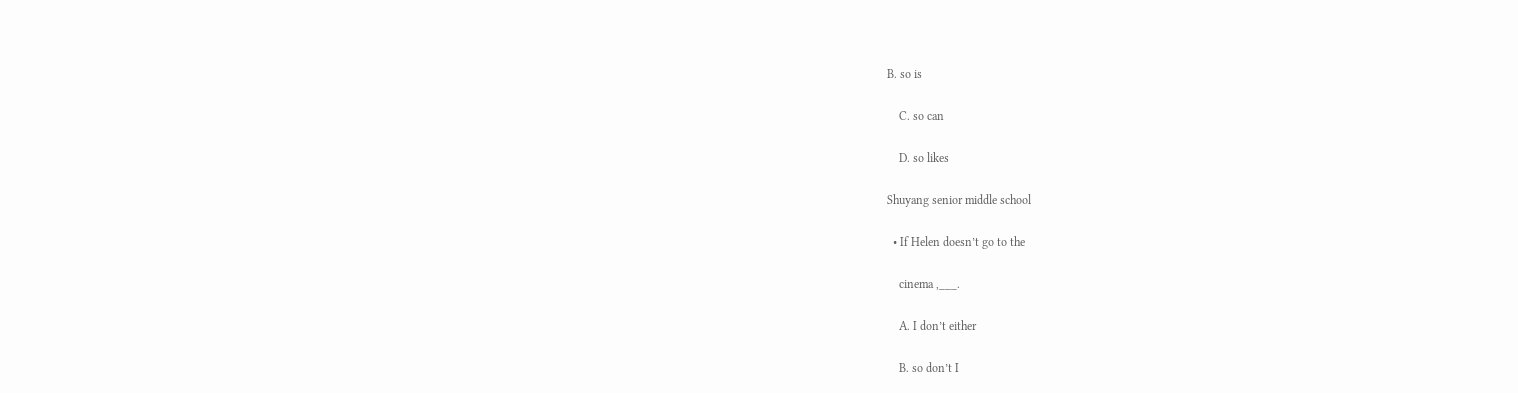B. so is

    C. so can

    D. so likes

Shuyang senior middle school

  • If Helen doesn’t go to the

    cinema ,___.

    A. I don’t either

    B. so don’t I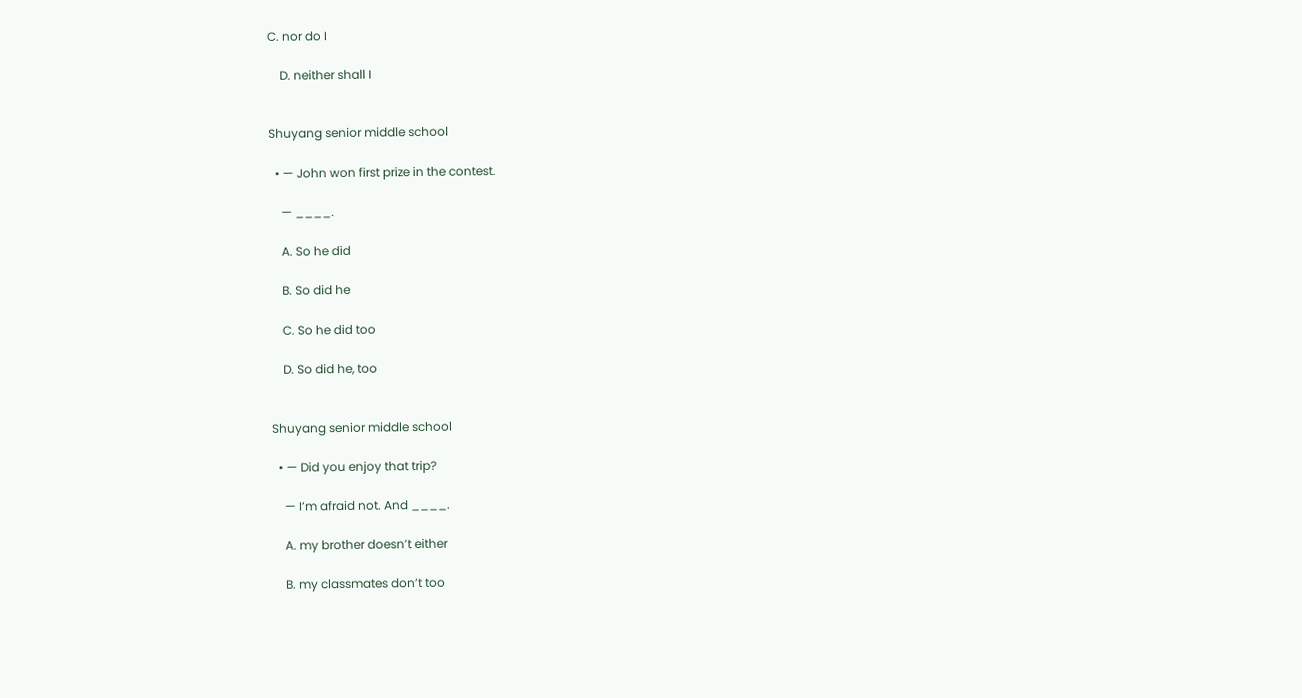C. nor do I

    D. neither shall I


Shuyang senior middle school

  • — John won first prize in the contest.

    — ____.

    A. So he did

    B. So did he

    C. So he did too

    D. So did he, too


Shuyang senior middle school

  • — Did you enjoy that trip?

    — I’m afraid not. And ____.

    A. my brother doesn’t either

    B. my classmates don’t too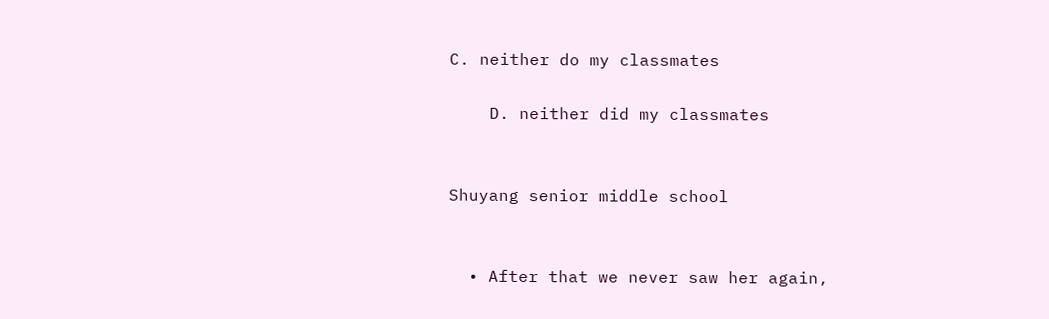C. neither do my classmates

    D. neither did my classmates


Shuyang senior middle school


  • After that we never saw her again,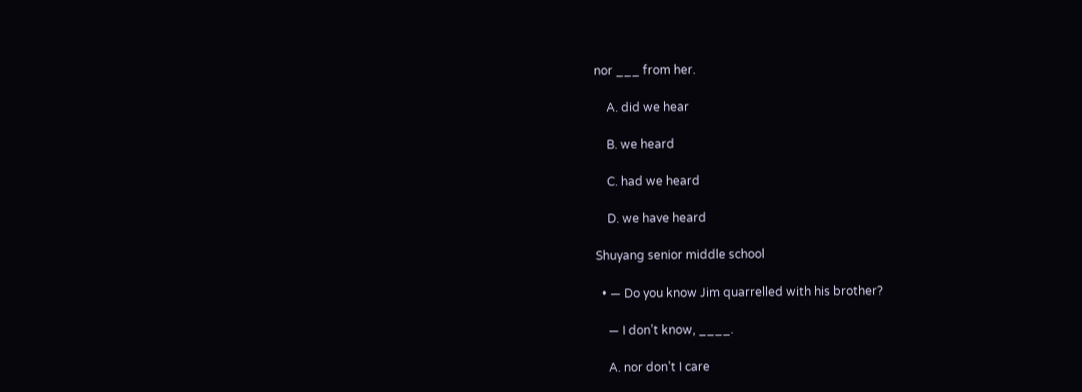nor ___ from her.

    A. did we hear

    B. we heard

    C. had we heard

    D. we have heard

Shuyang senior middle school

  • — Do you know Jim quarrelled with his brother?

    — I don’t know, ____.

    A. nor don’t I care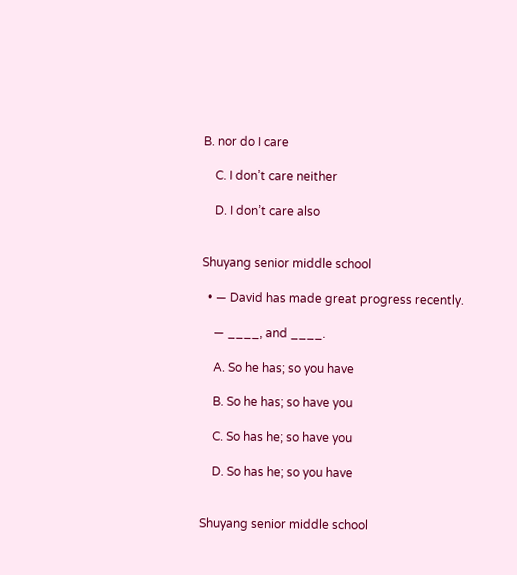B. nor do I care

    C. I don’t care neither

    D. I don’t care also


Shuyang senior middle school

  • — David has made great progress recently.

    — ____, and ____.

    A. So he has; so you have

    B. So he has; so have you

    C. So has he; so have you

    D. So has he; so you have


Shuyang senior middle school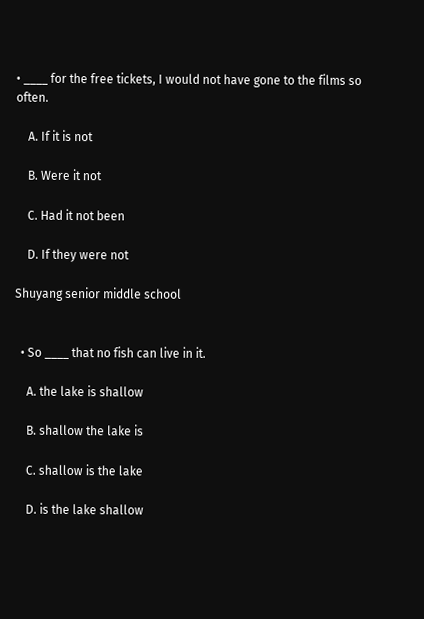• ____ for the free tickets, I would not have gone to the films so often.

    A. If it is not

    B. Were it not

    C. Had it not been

    D. If they were not

Shuyang senior middle school


  • So ____ that no fish can live in it.

    A. the lake is shallow

    B. shallow the lake is

    C. shallow is the lake

    D. is the lake shallow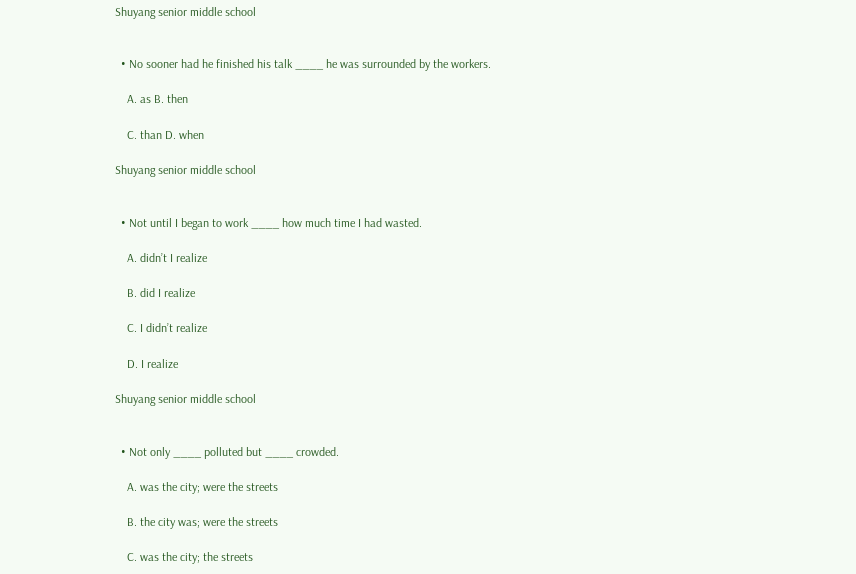Shuyang senior middle school


  • No sooner had he finished his talk ____ he was surrounded by the workers.

    A. as B. then

    C. than D. when

Shuyang senior middle school


  • Not until I began to work ____ how much time I had wasted.

    A. didn’t I realize

    B. did I realize

    C. I didn’t realize

    D. I realize

Shuyang senior middle school


  • Not only ____ polluted but ____ crowded.

    A. was the city; were the streets

    B. the city was; were the streets

    C. was the city; the streets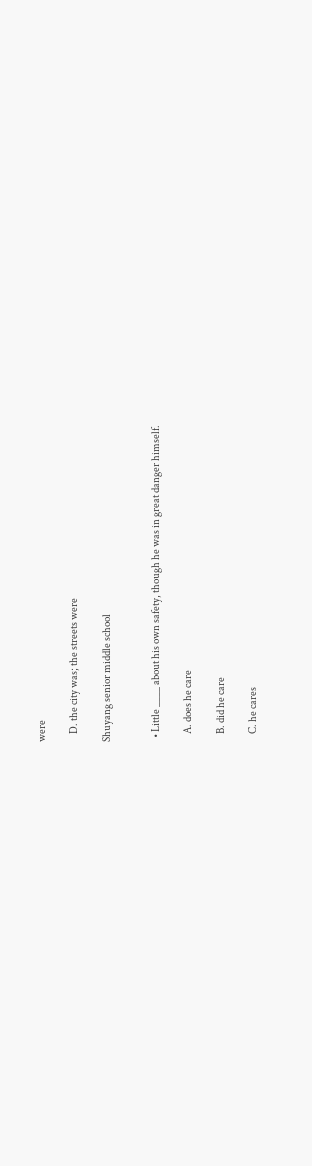were

    D. the city was; the streets were

Shuyang senior middle school


  • Little ____ about his own safety, though he was in great danger himself.

    A. does he care

    B. did he care

    C. he cares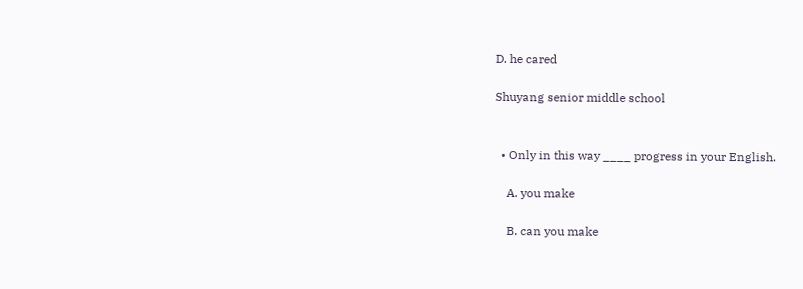D. he cared

Shuyang senior middle school


  • Only in this way ____ progress in your English.

    A. you make

    B. can you make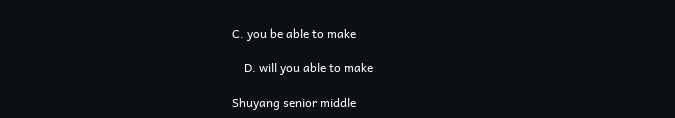C. you be able to make

    D. will you able to make

Shuyang senior middle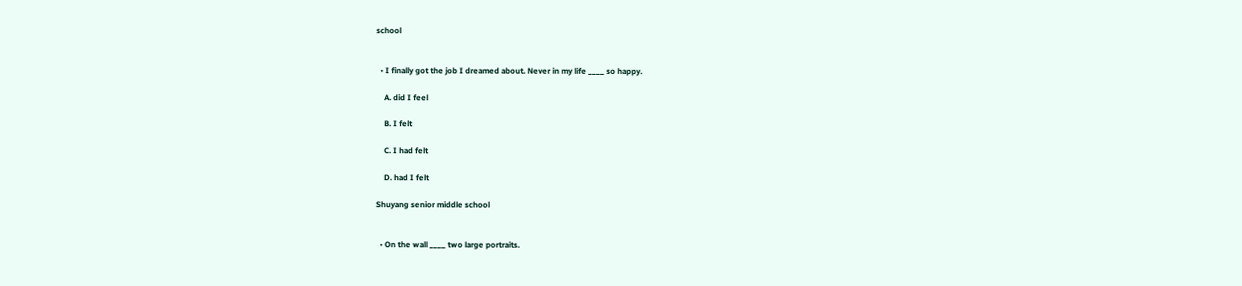school


  • I finally got the job I dreamed about. Never in my life ____ so happy.

    A. did I feel

    B. I felt

    C. I had felt

    D. had I felt

Shuyang senior middle school


  • On the wall ____ two large portraits.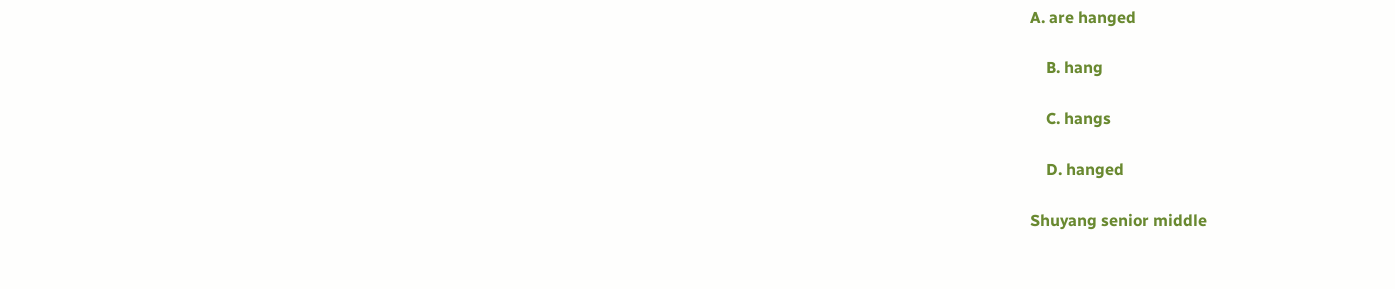A. are hanged

    B. hang

    C. hangs

    D. hanged

Shuyang senior middle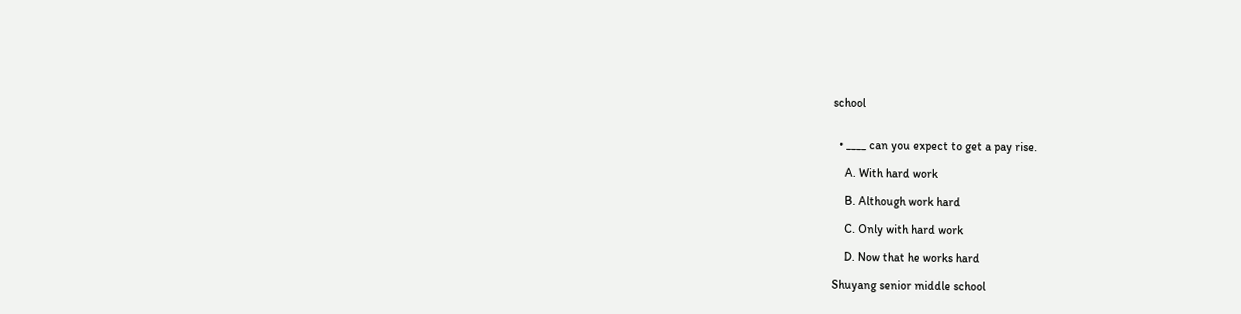school


  • ____ can you expect to get a pay rise.

    A. With hard work

    B. Although work hard

    C. Only with hard work

    D. Now that he works hard

Shuyang senior middle school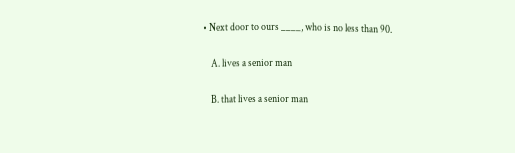• Next door to ours ____, who is no less than 90.

    A. lives a senior man

    B. that lives a senior man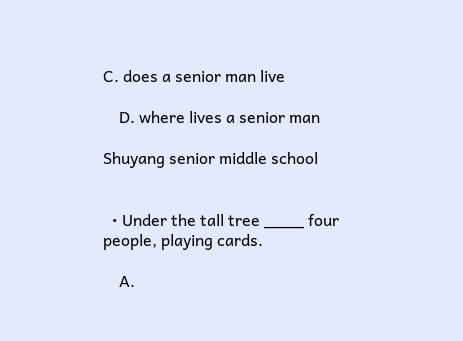C. does a senior man live

    D. where lives a senior man

Shuyang senior middle school


  • Under the tall tree ____ four people, playing cards.

    A.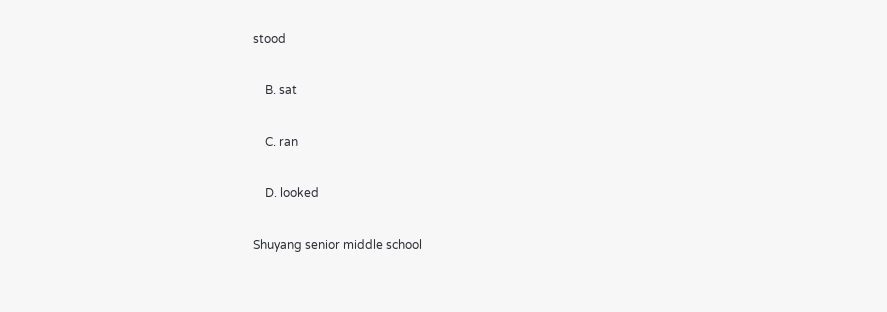stood

    B. sat

    C. ran

    D. looked

Shuyang senior middle school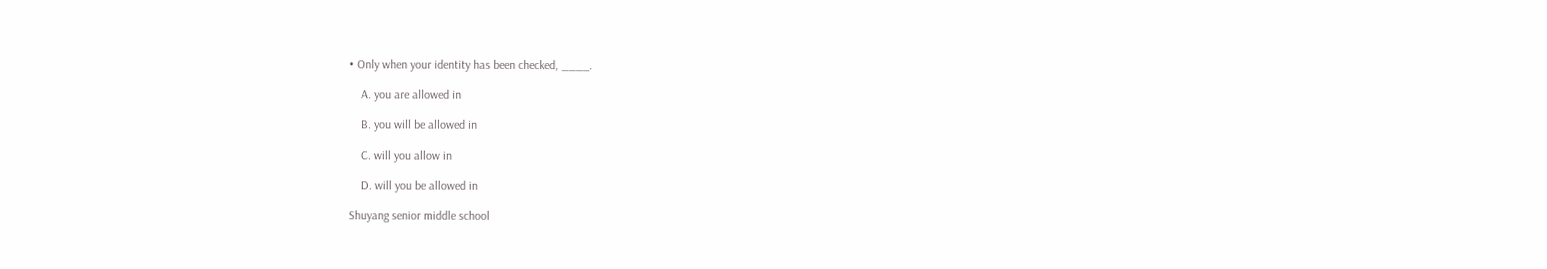• Only when your identity has been checked, ____.

    A. you are allowed in

    B. you will be allowed in

    C. will you allow in

    D. will you be allowed in

Shuyang senior middle school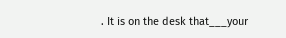. It is on the desk that___your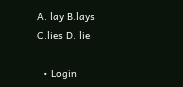A. lay B.lays C.lies D. lie

  • Login